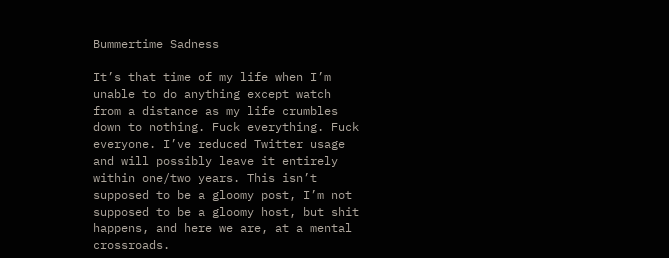Bummertime Sadness

It’s that time of my life when I’m unable to do anything except watch from a distance as my life crumbles down to nothing. Fuck everything. Fuck everyone. I’ve reduced Twitter usage and will possibly leave it entirely within one/two years. This isn’t supposed to be a gloomy post, I’m not supposed to be a gloomy host, but shit happens, and here we are, at a mental crossroads.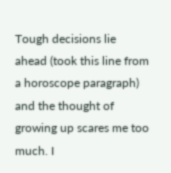Tough decisions lie ahead (took this line from a horoscope paragraph) and the thought of growing up scares me too much. I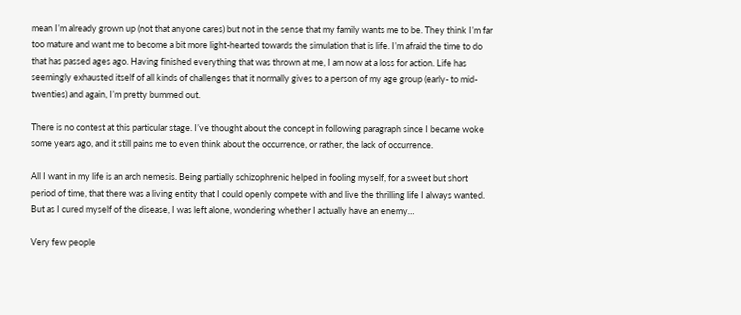mean I’m already grown up (not that anyone cares) but not in the sense that my family wants me to be. They think I’m far too mature and want me to become a bit more light-hearted towards the simulation that is life. I’m afraid the time to do that has passed ages ago. Having finished everything that was thrown at me, I am now at a loss for action. Life has seemingly exhausted itself of all kinds of challenges that it normally gives to a person of my age group (early- to mid-twenties) and again, I’m pretty bummed out.

There is no contest at this particular stage. I’ve thought about the concept in following paragraph since I became woke some years ago, and it still pains me to even think about the occurrence, or rather, the lack of occurrence.

All I want in my life is an arch nemesis. Being partially schizophrenic helped in fooling myself, for a sweet but short period of time, that there was a living entity that I could openly compete with and live the thrilling life I always wanted. But as I cured myself of the disease, I was left alone, wondering whether I actually have an enemy…

Very few people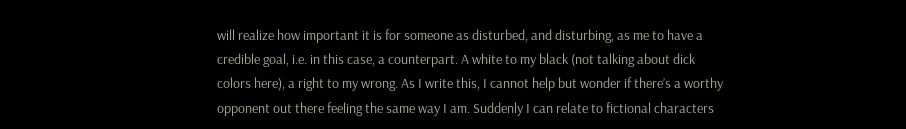will realize how important it is for someone as disturbed, and disturbing, as me to have a credible goal, i.e. in this case, a counterpart. A white to my black (not talking about dick colors here), a right to my wrong. As I write this, I cannot help but wonder if there’s a worthy opponent out there feeling the same way I am. Suddenly I can relate to fictional characters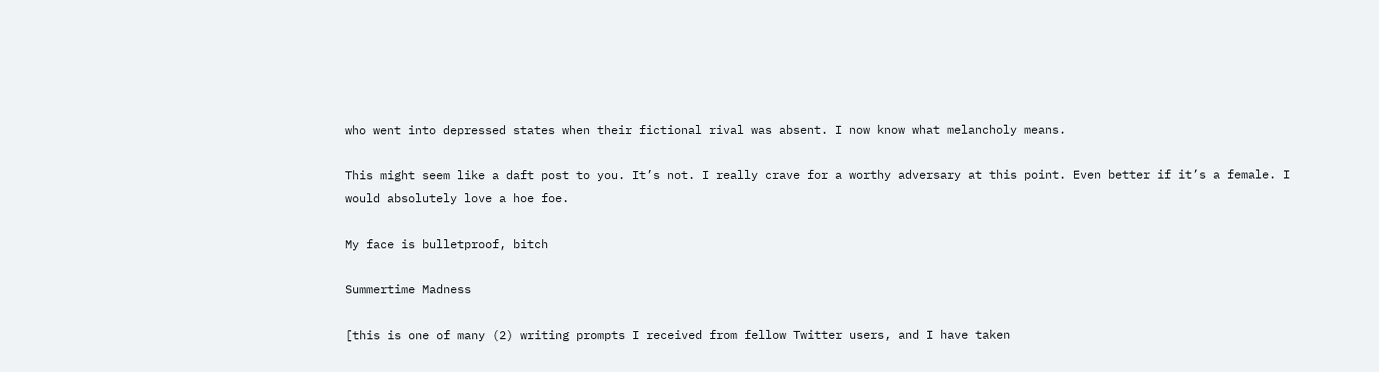who went into depressed states when their fictional rival was absent. I now know what melancholy means.

This might seem like a daft post to you. It’s not. I really crave for a worthy adversary at this point. Even better if it’s a female. I would absolutely love a hoe foe.

My face is bulletproof, bitch

Summertime Madness

[this is one of many (2) writing prompts I received from fellow Twitter users, and I have taken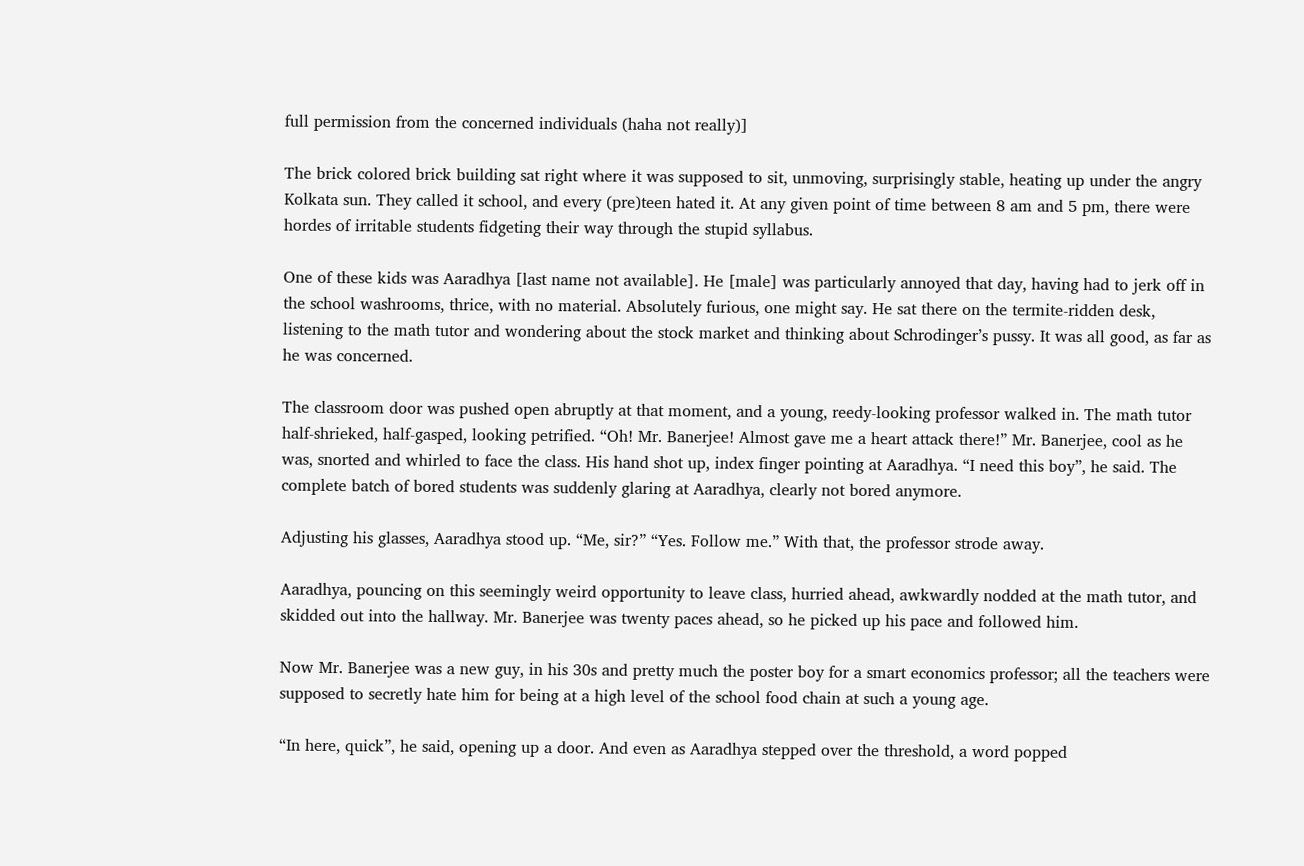full permission from the concerned individuals (haha not really)]

The brick colored brick building sat right where it was supposed to sit, unmoving, surprisingly stable, heating up under the angry Kolkata sun. They called it school, and every (pre)teen hated it. At any given point of time between 8 am and 5 pm, there were hordes of irritable students fidgeting their way through the stupid syllabus.

One of these kids was Aaradhya [last name not available]. He [male] was particularly annoyed that day, having had to jerk off in the school washrooms, thrice, with no material. Absolutely furious, one might say. He sat there on the termite-ridden desk, listening to the math tutor and wondering about the stock market and thinking about Schrodinger’s pussy. It was all good, as far as he was concerned.

The classroom door was pushed open abruptly at that moment, and a young, reedy-looking professor walked in. The math tutor half-shrieked, half-gasped, looking petrified. “Oh! Mr. Banerjee! Almost gave me a heart attack there!” Mr. Banerjee, cool as he was, snorted and whirled to face the class. His hand shot up, index finger pointing at Aaradhya. “I need this boy”, he said. The complete batch of bored students was suddenly glaring at Aaradhya, clearly not bored anymore.

Adjusting his glasses, Aaradhya stood up. “Me, sir?” “Yes. Follow me.” With that, the professor strode away.

Aaradhya, pouncing on this seemingly weird opportunity to leave class, hurried ahead, awkwardly nodded at the math tutor, and skidded out into the hallway. Mr. Banerjee was twenty paces ahead, so he picked up his pace and followed him.

Now Mr. Banerjee was a new guy, in his 30s and pretty much the poster boy for a smart economics professor; all the teachers were supposed to secretly hate him for being at a high level of the school food chain at such a young age.

“In here, quick”, he said, opening up a door. And even as Aaradhya stepped over the threshold, a word popped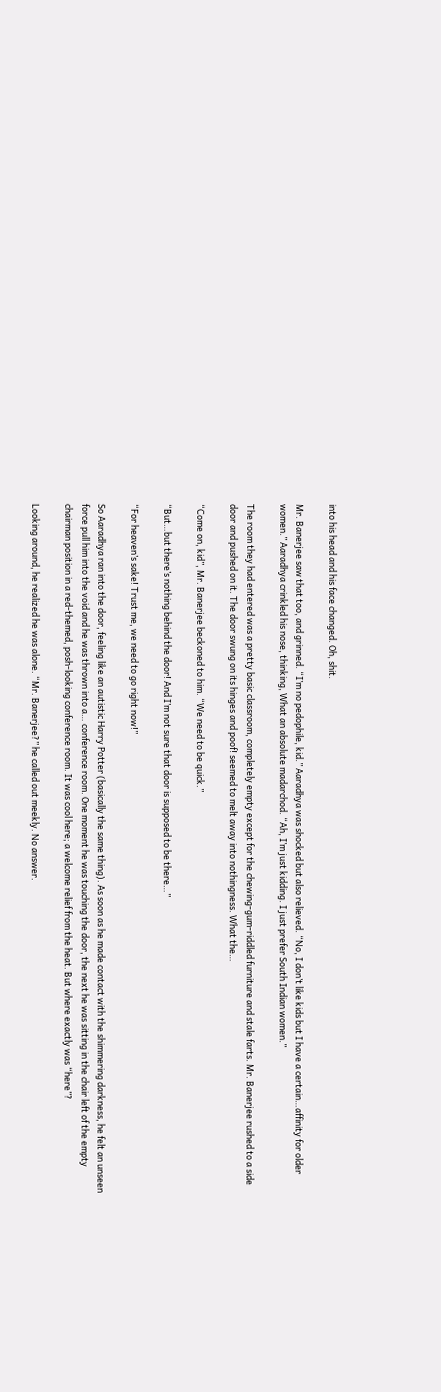into his head and his face changed. Oh, shit.

Mr. Banerjee saw that too, and grinned. “I’m no pedophile, kid.” Aaradhya was shocked but also relieved. “No, I don’t like kids but I have a certain…affinity for older women.” Aaradhya crinkled his nose, thinking, What an absolute madarchod. “Ah, I’m just kidding. I just prefer South Indian women.”

The room they had entered was a pretty basic classroom, completely empty except for the chewing-gum-riddled furniture and stale farts. Mr. Banerjee rushed to a side door and pushed on it. The door swung on its hinges and poof! seemed to melt away into nothingness. What the…

“Come on, kid”, Mr. Banerjee beckoned to him. “We need to be quick.”

“But…but there’s nothing behind the door! And I’m not sure that door is supposed to be there…”

“For heaven’s sake! Trust me, we need to go right now!”

So Aaradhya ran into the door, feeling like an autistic Harry Potter (basically the same thing). As soon as he made contact with the shimmering darkness, he felt an unseen force pull him into the void and he was thrown into a… conference room. One moment he was touching the door, the next he was sitting in the chair left of the empty chairman position in a red-themed, posh-looking conference room. It was cool here; a welcome relief from the heat. But where exactly was “here”?

Looking around, he realized he was alone. “Mr. Banerjee?” he called out meekly. No answer.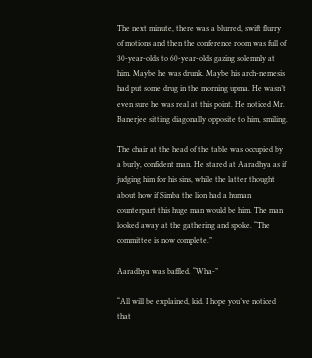The next minute, there was a blurred, swift flurry of motions and then the conference room was full of 30-year-olds to 60-year-olds gazing solemnly at him. Maybe he was drunk. Maybe his arch-nemesis had put some drug in the morning upma. He wasn’t even sure he was real at this point. He noticed Mr. Banerjee sitting diagonally opposite to him, smiling.

The chair at the head of the table was occupied by a burly, confident man. He stared at Aaradhya as if judging him for his sins, while the latter thought about how if Simba the lion had a human counterpart this huge man would be him. The man looked away at the gathering and spoke. “The committee is now complete.”

Aaradhya was baffled. “Wha-”

“All will be explained, kid. I hope you’ve noticed that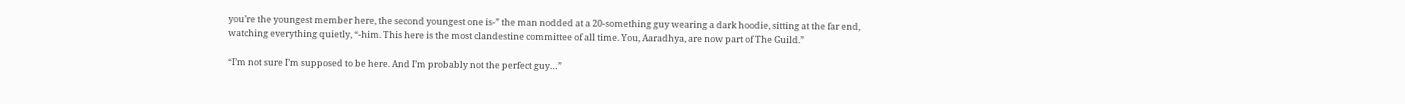you’re the youngest member here, the second youngest one is-” the man nodded at a 20-something guy wearing a dark hoodie, sitting at the far end, watching everything quietly, “-him. This here is the most clandestine committee of all time. You, Aaradhya, are now part of The Guild.”

“I’m not sure I’m supposed to be here. And I’m probably not the perfect guy…”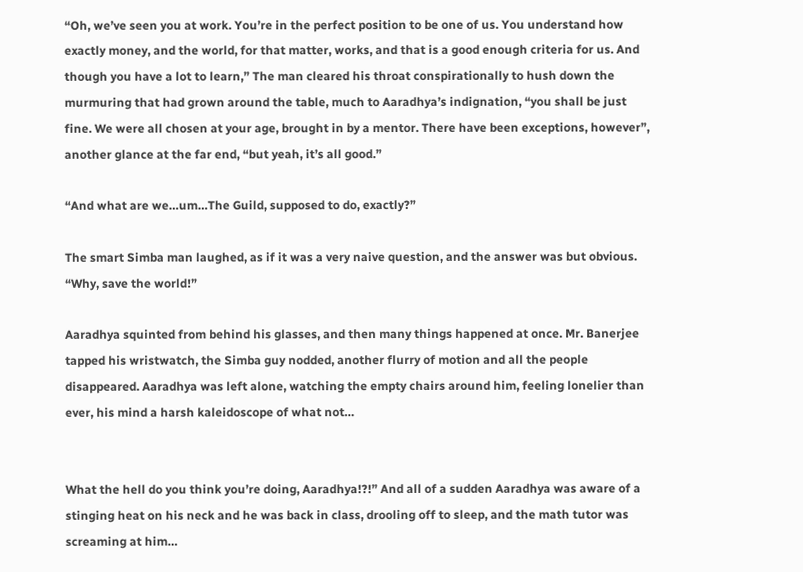“Oh, we’ve seen you at work. You’re in the perfect position to be one of us. You understand how exactly money, and the world, for that matter, works, and that is a good enough criteria for us. And though you have a lot to learn,” The man cleared his throat conspirationally to hush down the murmuring that had grown around the table, much to Aaradhya’s indignation, “you shall be just fine. We were all chosen at your age, brought in by a mentor. There have been exceptions, however”, another glance at the far end, “but yeah, it’s all good.”

“And what are we…um…The Guild, supposed to do, exactly?”

The smart Simba man laughed, as if it was a very naive question, and the answer was but obvious. “Why, save the world!”

Aaradhya squinted from behind his glasses, and then many things happened at once. Mr. Banerjee tapped his wristwatch, the Simba guy nodded, another flurry of motion and all the people disappeared. Aaradhya was left alone, watching the empty chairs around him, feeling lonelier than ever, his mind a harsh kaleidoscope of what not…


What the hell do you think you’re doing, Aaradhya!?!” And all of a sudden Aaradhya was aware of a stinging heat on his neck and he was back in class, drooling off to sleep, and the math tutor was screaming at him…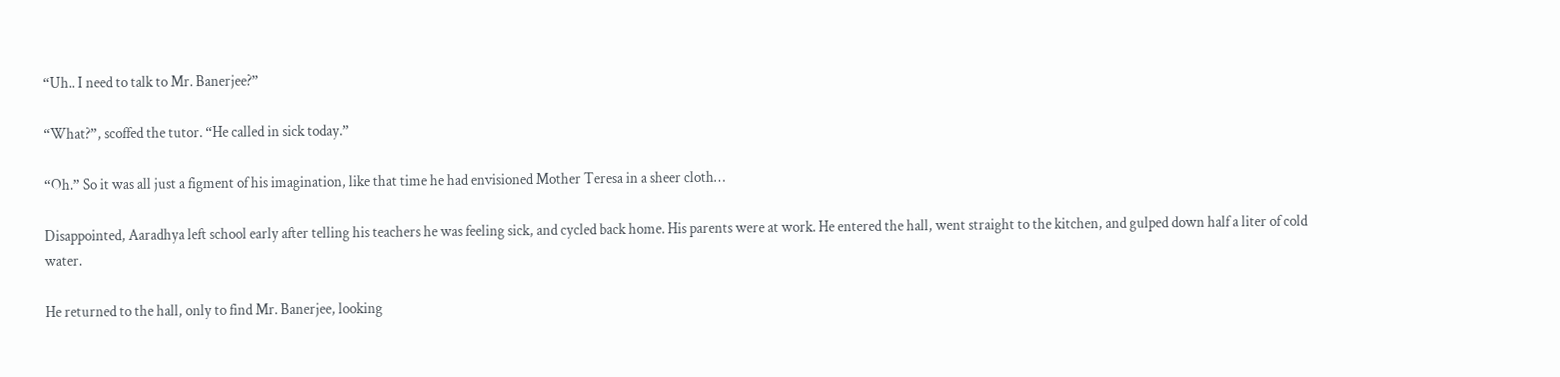“Uh.. I need to talk to Mr. Banerjee?”

“What?”, scoffed the tutor. “He called in sick today.”

“Oh.” So it was all just a figment of his imagination, like that time he had envisioned Mother Teresa in a sheer cloth…

Disappointed, Aaradhya left school early after telling his teachers he was feeling sick, and cycled back home. His parents were at work. He entered the hall, went straight to the kitchen, and gulped down half a liter of cold water.

He returned to the hall, only to find Mr. Banerjee, looking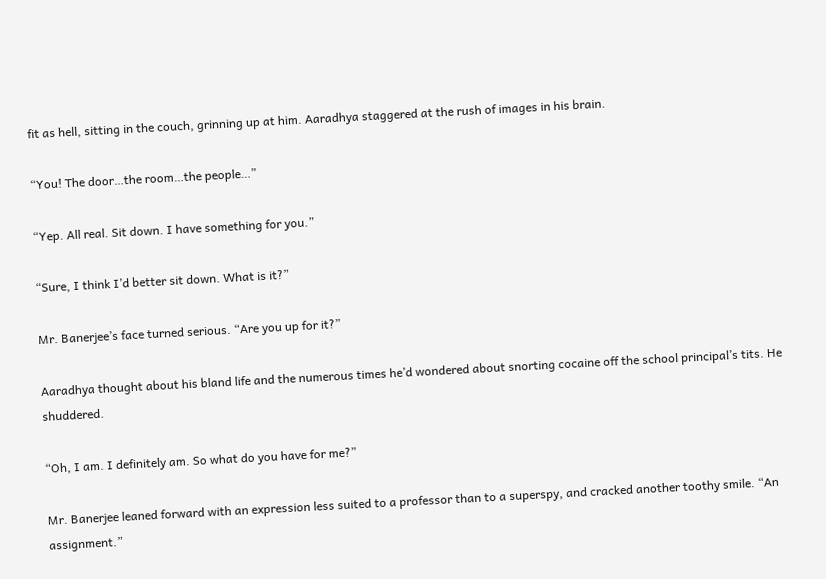fit as hell, sitting in the couch, grinning up at him. Aaradhya staggered at the rush of images in his brain.

“You! The door…the room…the people…”

“Yep. All real. Sit down. I have something for you.”

“Sure, I think I’d better sit down. What is it?”

Mr. Banerjee’s face turned serious. “Are you up for it?”

Aaradhya thought about his bland life and the numerous times he’d wondered about snorting cocaine off the school principal’s tits. He shuddered.

“Oh, I am. I definitely am. So what do you have for me?”

Mr. Banerjee leaned forward with an expression less suited to a professor than to a superspy, and cracked another toothy smile. “An assignment.”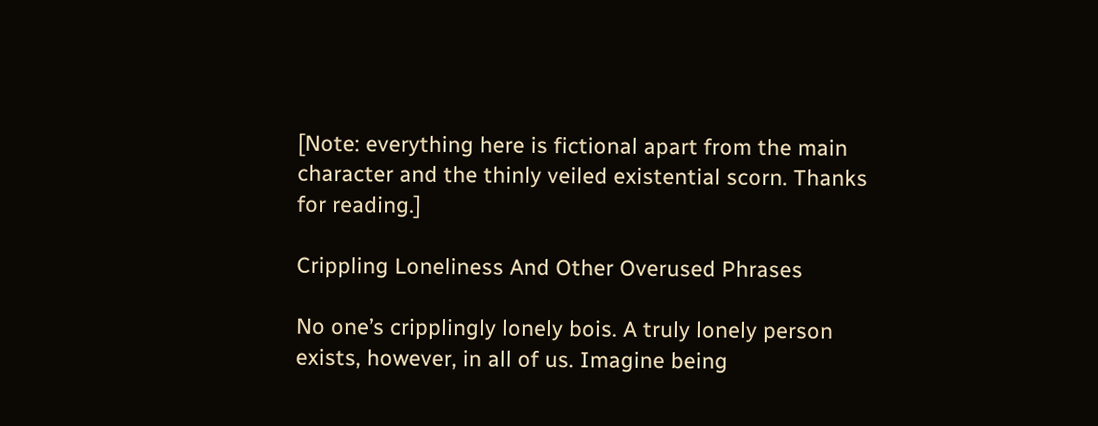[Note: everything here is fictional apart from the main character and the thinly veiled existential scorn. Thanks for reading.]

Crippling Loneliness And Other Overused Phrases

No one’s cripplingly lonely bois. A truly lonely person exists, however, in all of us. Imagine being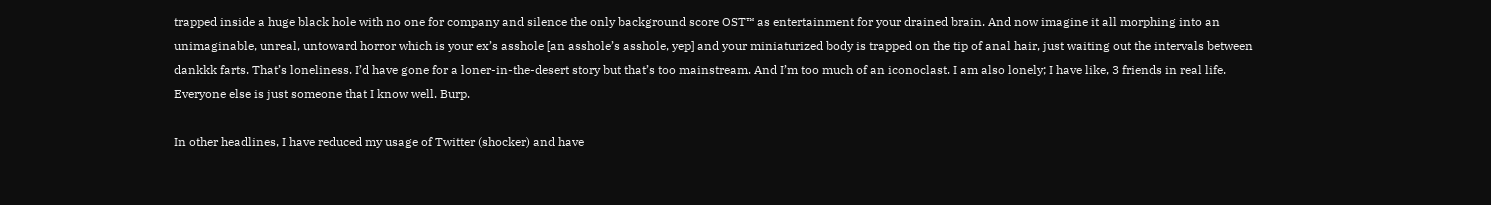trapped inside a huge black hole with no one for company and silence the only background score OST™ as entertainment for your drained brain. And now imagine it all morphing into an unimaginable, unreal, untoward horror which is your ex’s asshole [an asshole’s asshole, yep] and your miniaturized body is trapped on the tip of anal hair, just waiting out the intervals between dankkk farts. That’s loneliness. I’d have gone for a loner-in-the-desert story but that’s too mainstream. And I’m too much of an iconoclast. I am also lonely; I have like, 3 friends in real life. Everyone else is just someone that I know well. Burp.

In other headlines, I have reduced my usage of Twitter (shocker) and have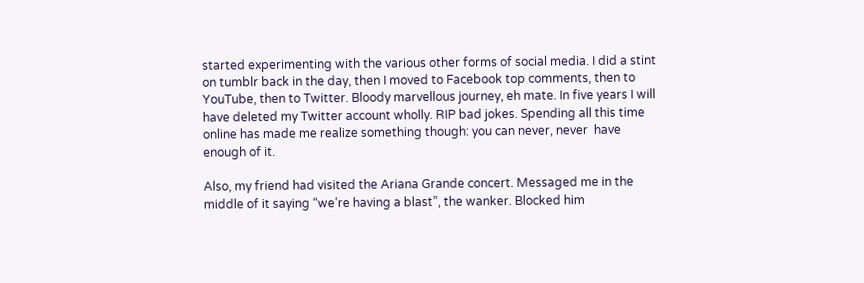started experimenting with the various other forms of social media. I did a stint on tumblr back in the day, then I moved to Facebook top comments, then to YouTube, then to Twitter. Bloody marvellous journey, eh mate. In five years I will have deleted my Twitter account wholly. RIP bad jokes. Spending all this time online has made me realize something though: you can never, never  have enough of it.

Also, my friend had visited the Ariana Grande concert. Messaged me in the middle of it saying “we’re having a blast”, the wanker. Blocked him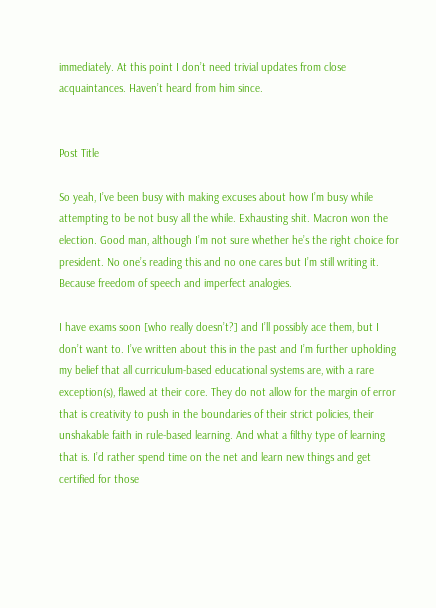immediately. At this point I don’t need trivial updates from close acquaintances. Haven’t heard from him since.


Post Title

So yeah, I’ve been busy with making excuses about how I’m busy while attempting to be not busy all the while. Exhausting shit. Macron won the election. Good man, although I’m not sure whether he’s the right choice for president. No one’s reading this and no one cares but I’m still writing it. Because freedom of speech and imperfect analogies.

I have exams soon [who really doesn’t?] and I’ll possibly ace them, but I don’t want to. I’ve written about this in the past and I’m further upholding my belief that all curriculum-based educational systems are, with a rare exception(s), flawed at their core. They do not allow for the margin of error that is creativity to push in the boundaries of their strict policies, their unshakable faith in rule-based learning. And what a filthy type of learning that is. I’d rather spend time on the net and learn new things and get certified for those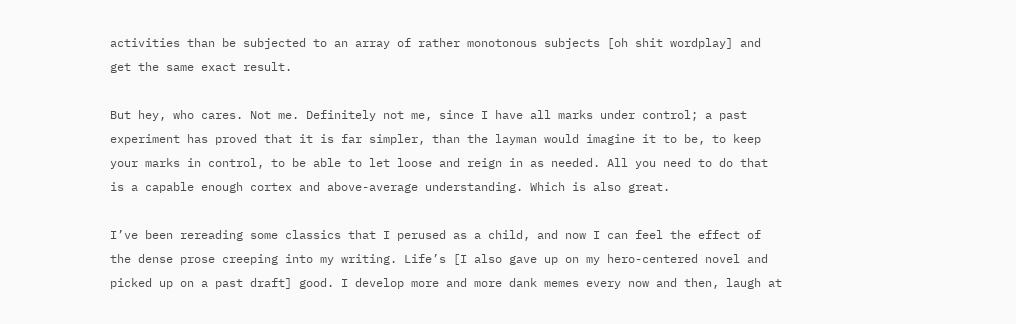activities than be subjected to an array of rather monotonous subjects [oh shit wordplay] and get the same exact result.

But hey, who cares. Not me. Definitely not me, since I have all marks under control; a past experiment has proved that it is far simpler, than the layman would imagine it to be, to keep your marks in control, to be able to let loose and reign in as needed. All you need to do that is a capable enough cortex and above-average understanding. Which is also great.

I’ve been rereading some classics that I perused as a child, and now I can feel the effect of the dense prose creeping into my writing. Life’s [I also gave up on my hero-centered novel and picked up on a past draft] good. I develop more and more dank memes every now and then, laugh at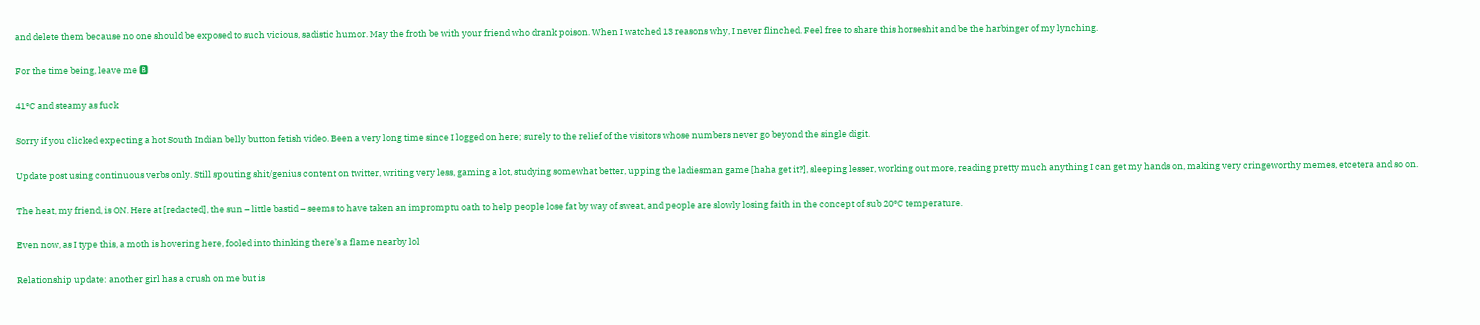and delete them because no one should be exposed to such vicious, sadistic humor. May the froth be with your friend who drank poison. When I watched 13 reasons why, I never flinched. Feel free to share this horseshit and be the harbinger of my lynching.

For the time being, leave me 🅱

41°C and steamy as fuck

Sorry if you clicked expecting a hot South Indian belly button fetish video. Been a very long time since I logged on here; surely to the relief of the visitors whose numbers never go beyond the single digit.

Update post using continuous verbs only. Still spouting shit/genius content on twitter, writing very less, gaming a lot, studying somewhat better, upping the ladiesman game [haha get it?], sleeping lesser, working out more, reading pretty much anything I can get my hands on, making very cringeworthy memes, etcetera and so on.

The heat, my friend, is ON. Here at [redacted], the sun – little bastid – seems to have taken an impromptu oath to help people lose fat by way of sweat, and people are slowly losing faith in the concept of sub 20°C temperature.

Even now, as I type this, a moth is hovering here, fooled into thinking there’s a flame nearby lol

Relationship update: another girl has a crush on me but is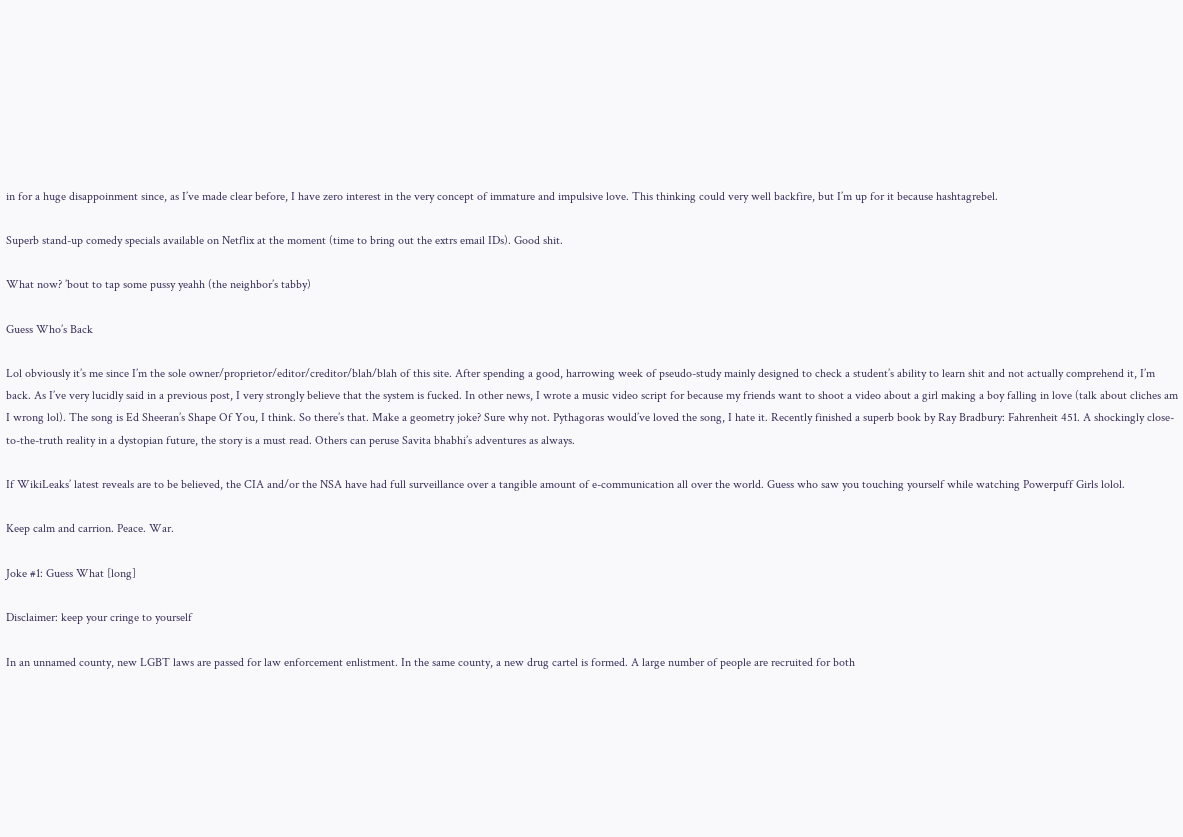in for a huge disappoinment since, as I’ve made clear before, I have zero interest in the very concept of immature and impulsive love. This thinking could very well backfire, but I’m up for it because hashtagrebel.

Superb stand-up comedy specials available on Netflix at the moment (time to bring out the extrs email IDs). Good shit.

What now? ’bout to tap some pussy yeahh (the neighbor’s tabby)

Guess Who’s Back

Lol obviously it’s me since I’m the sole owner/proprietor/editor/creditor/blah/blah of this site. After spending a good, harrowing week of pseudo-study mainly designed to check a student’s ability to learn shit and not actually comprehend it, I’m back. As I’ve very lucidly said in a previous post, I very strongly believe that the system is fucked. In other news, I wrote a music video script for because my friends want to shoot a video about a girl making a boy falling in love (talk about cliches am I wrong lol). The song is Ed Sheeran’s Shape Of You, I think. So there’s that. Make a geometry joke? Sure why not. Pythagoras would’ve loved the song, I hate it. Recently finished a superb book by Ray Bradbury: Fahrenheit 451. A shockingly close-to-the-truth reality in a dystopian future, the story is a must read. Others can peruse Savita bhabhi’s adventures as always.

If WikiLeaks’ latest reveals are to be believed, the CIA and/or the NSA have had full surveillance over a tangible amount of e-communication all over the world. Guess who saw you touching yourself while watching Powerpuff Girls lolol.

Keep calm and carrion. Peace. War.

Joke #1: Guess What [long]

Disclaimer: keep your cringe to yourself

In an unnamed county, new LGBT laws are passed for law enforcement enlistment. In the same county, a new drug cartel is formed. A large number of people are recruited for both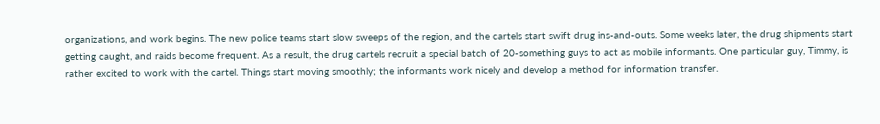organizations, and work begins. The new police teams start slow sweeps of the region, and the cartels start swift drug ins-and-outs. Some weeks later, the drug shipments start getting caught, and raids become frequent. As a result, the drug cartels recruit a special batch of 20-something guys to act as mobile informants. One particular guy, Timmy, is rather excited to work with the cartel. Things start moving smoothly; the informants work nicely and develop a method for information transfer.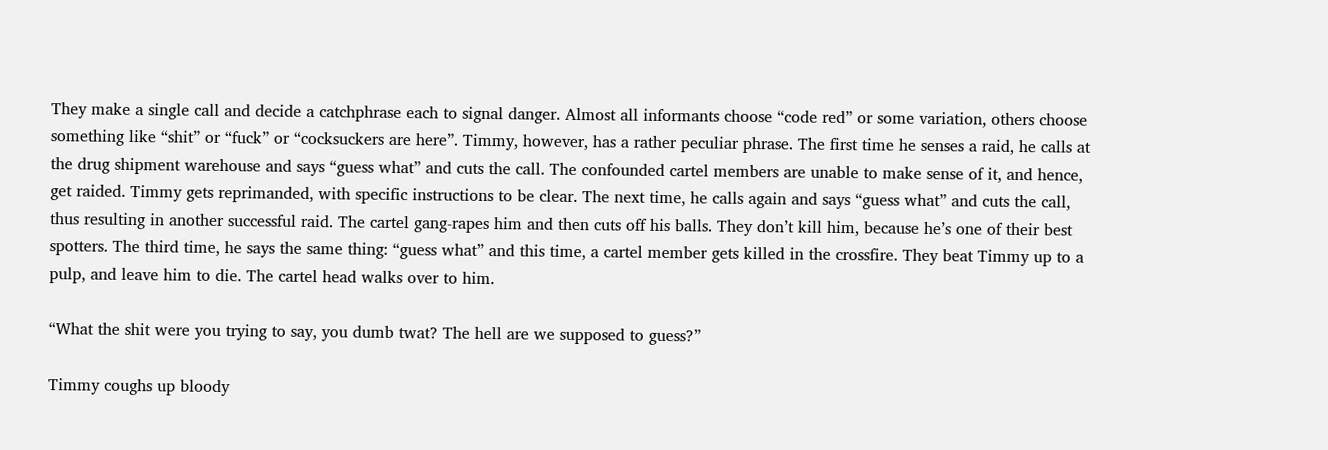They make a single call and decide a catchphrase each to signal danger. Almost all informants choose “code red” or some variation, others choose something like “shit” or “fuck” or “cocksuckers are here”. Timmy, however, has a rather peculiar phrase. The first time he senses a raid, he calls at the drug shipment warehouse and says “guess what” and cuts the call. The confounded cartel members are unable to make sense of it, and hence, get raided. Timmy gets reprimanded, with specific instructions to be clear. The next time, he calls again and says “guess what” and cuts the call, thus resulting in another successful raid. The cartel gang-rapes him and then cuts off his balls. They don’t kill him, because he’s one of their best spotters. The third time, he says the same thing: “guess what” and this time, a cartel member gets killed in the crossfire. They beat Timmy up to a pulp, and leave him to die. The cartel head walks over to him.

“What the shit were you trying to say, you dumb twat? The hell are we supposed to guess?”

Timmy coughs up bloody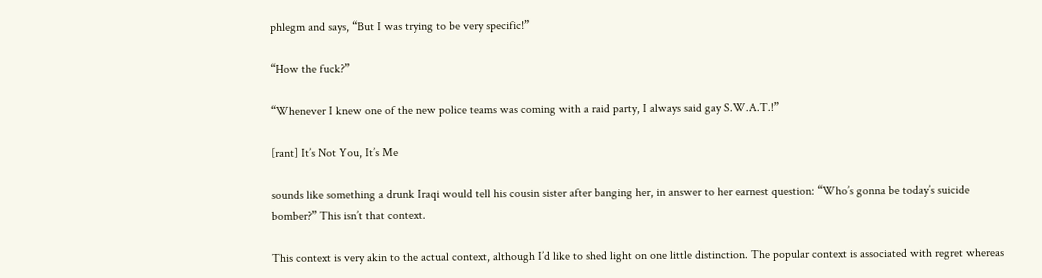phlegm and says, “But I was trying to be very specific!”

“How the fuck?”

“Whenever I knew one of the new police teams was coming with a raid party, I always said gay S.W.A.T.!”

[rant] It’s Not You, It’s Me

sounds like something a drunk Iraqi would tell his cousin sister after banging her, in answer to her earnest question: “Who’s gonna be today’s suicide bomber?” This isn’t that context.

This context is very akin to the actual context, although I’d like to shed light on one little distinction. The popular context is associated with regret whereas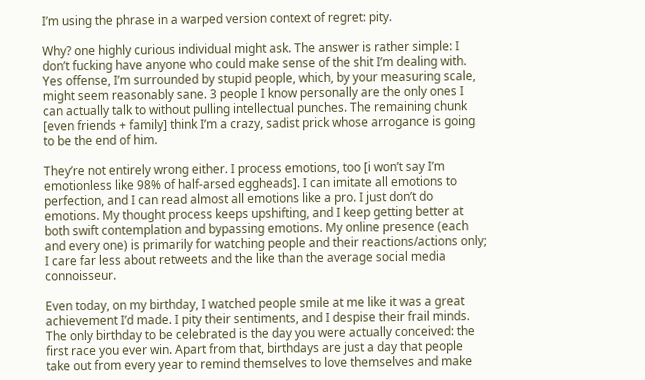I’m using the phrase in a warped version context of regret: pity.

Why? one highly curious individual might ask. The answer is rather simple: I don’t fucking have anyone who could make sense of the shit I’m dealing with. Yes offense, I’m surrounded by stupid people, which, by your measuring scale, might seem reasonably sane. 3 people I know personally are the only ones I can actually talk to without pulling intellectual punches. The remaining chunk [even friends + family] think I’m a crazy, sadist prick whose arrogance is going to be the end of him.

They’re not entirely wrong either. I process emotions, too [i won’t say I’m emotionless like 98% of half-arsed eggheads]. I can imitate all emotions to perfection, and I can read almost all emotions like a pro. I just don’t do emotions. My thought process keeps upshifting, and I keep getting better at both swift contemplation and bypassing emotions. My online presence (each and every one) is primarily for watching people and their reactions/actions only; I care far less about retweets and the like than the average social media connoisseur.

Even today, on my birthday, I watched people smile at me like it was a great achievement I’d made. I pity their sentiments, and I despise their frail minds. The only birthday to be celebrated is the day you were actually conceived: the first race you ever win. Apart from that, birthdays are just a day that people take out from every year to remind themselves to love themselves and make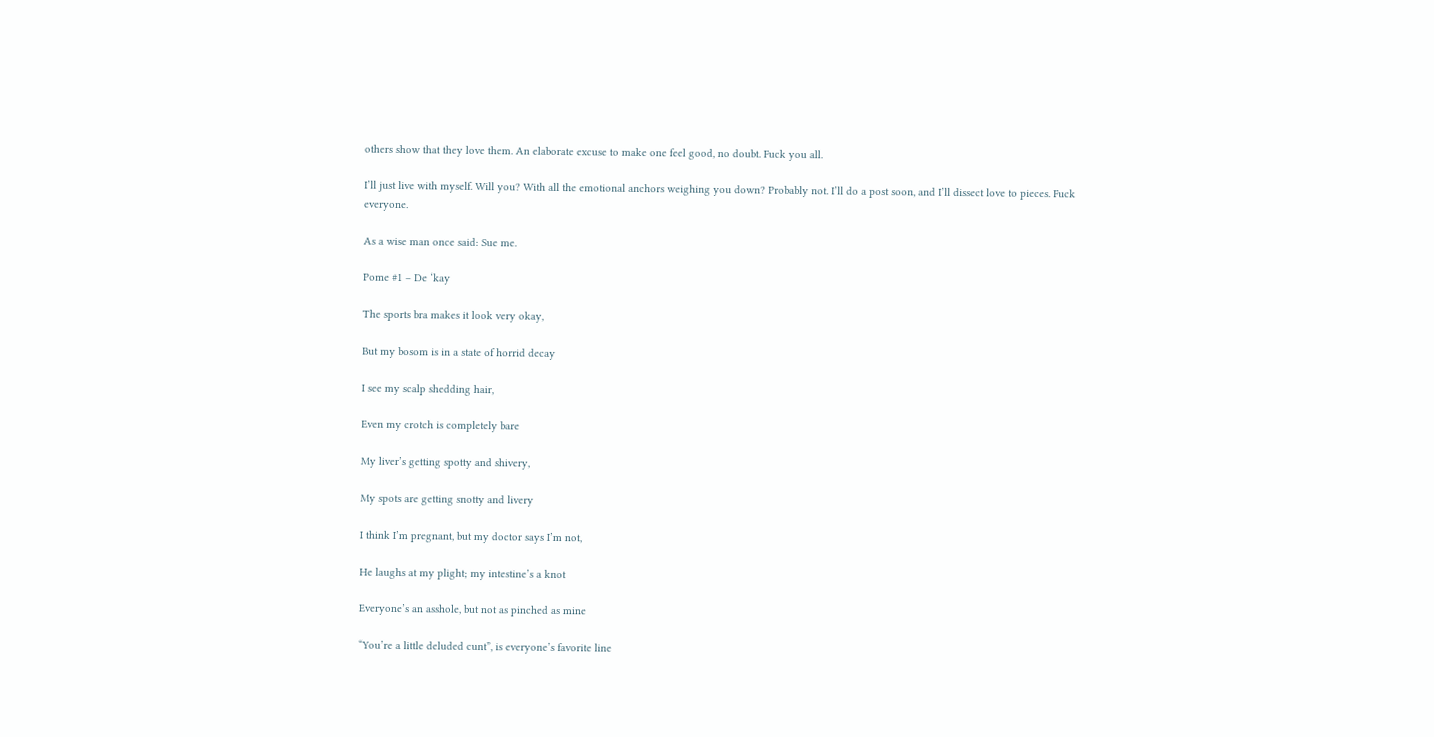others show that they love them. An elaborate excuse to make one feel good, no doubt. Fuck you all.

I’ll just live with myself. Will you? With all the emotional anchors weighing you down? Probably not. I’ll do a post soon, and I’ll dissect love to pieces. Fuck everyone.

As a wise man once said: Sue me.

Pome #1 – De ‘kay

The sports bra makes it look very okay,

But my bosom is in a state of horrid decay

I see my scalp shedding hair,

Even my crotch is completely bare

My liver’s getting spotty and shivery,

My spots are getting snotty and livery

I think I’m pregnant, but my doctor says I’m not,

He laughs at my plight; my intestine’s a knot

Everyone’s an asshole, but not as pinched as mine

“You’re a little deluded cunt”, is everyone’s favorite line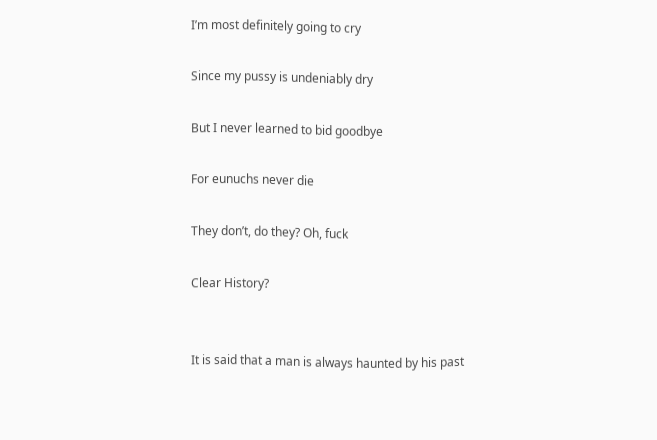I’m most definitely going to cry

Since my pussy is undeniably dry

But I never learned to bid goodbye

For eunuchs never die

They don’t, do they? Oh, fuck

Clear History?


It is said that a man is always haunted by his past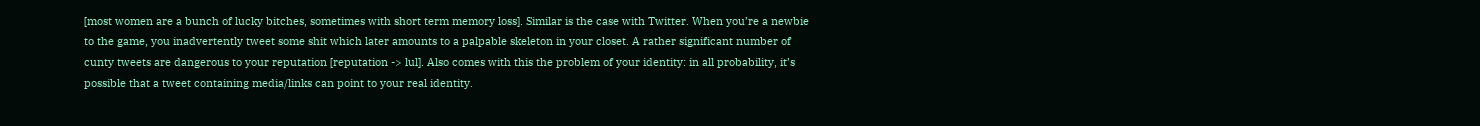[most women are a bunch of lucky bitches, sometimes with short term memory loss]. Similar is the case with Twitter. When you’re a newbie to the game, you inadvertently tweet some shit which later amounts to a palpable skeleton in your closet. A rather significant number of cunty tweets are dangerous to your reputation [reputation -> lul]. Also comes with this the problem of your identity: in all probability, it’s possible that a tweet containing media/links can point to your real identity.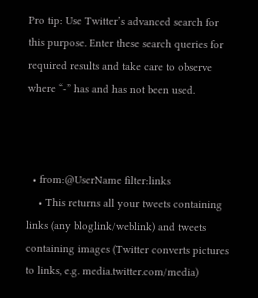Pro tip: Use Twitter’s advanced search for this purpose. Enter these search queries for required results and take care to observe where “-” has and has not been used.



  • from:@UserName filter:links
    • This returns all your tweets containing links (any bloglink/weblink) and tweets containing images (Twitter converts pictures to links, e.g. media.twitter.com/media)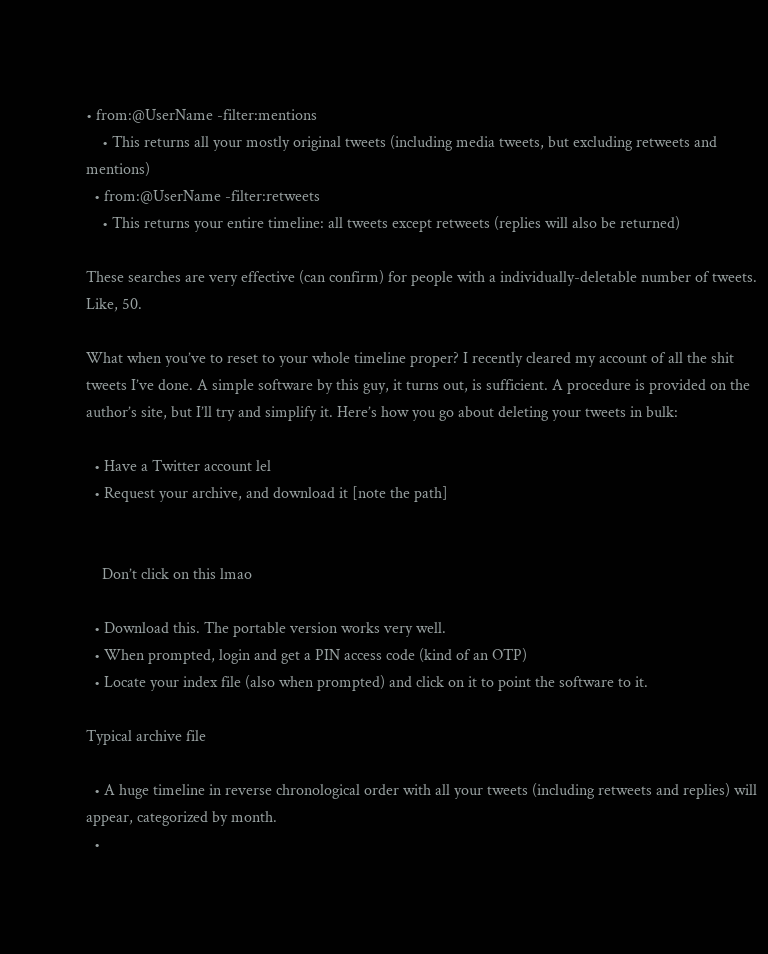• from:@UserName -filter:mentions
    • This returns all your mostly original tweets (including media tweets, but excluding retweets and mentions)
  • from:@UserName -filter:retweets
    • This returns your entire timeline: all tweets except retweets (replies will also be returned)

These searches are very effective (can confirm) for people with a individually-deletable number of tweets. Like, 50.

What when you’ve to reset to your whole timeline proper? I recently cleared my account of all the shit tweets I’ve done. A simple software by this guy, it turns out, is sufficient. A procedure is provided on the author’s site, but I’ll try and simplify it. Here’s how you go about deleting your tweets in bulk:

  • Have a Twitter account lel
  • Request your archive, and download it [note the path]


    Don’t click on this lmao

  • Download this. The portable version works very well.
  • When prompted, login and get a PIN access code (kind of an OTP)
  • Locate your index file (also when prompted) and click on it to point the software to it.

Typical archive file

  • A huge timeline in reverse chronological order with all your tweets (including retweets and replies) will appear, categorized by month.
  •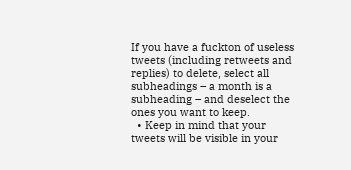If you have a fuckton of useless tweets (including retweets and replies) to delete, select all subheadings – a month is a subheading – and deselect the ones you want to keep.
  • Keep in mind that your tweets will be visible in your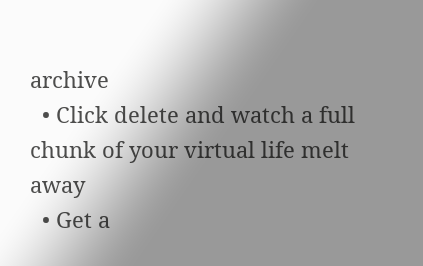archive
  • Click delete and watch a full chunk of your virtual life melt away
  • Get a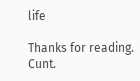life

Thanks for reading. Cunt.